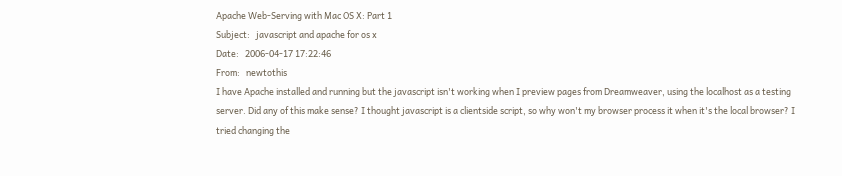Apache Web-Serving with Mac OS X: Part 1
Subject:   javascript and apache for os x
Date:   2006-04-17 17:22:46
From:   newtothis
I have Apache installed and running but the javascript isn't working when I preview pages from Dreamweaver, using the localhost as a testing server. Did any of this make sense? I thought javascript is a clientside script, so why won't my browser process it when it's the local browser? I tried changing the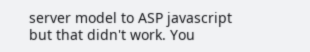server model to ASP javascript but that didn't work. You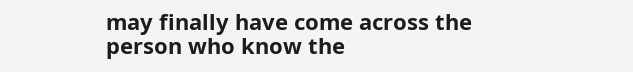may finally have come across the person who know the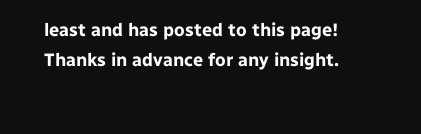least and has posted to this page! Thanks in advance for any insight.